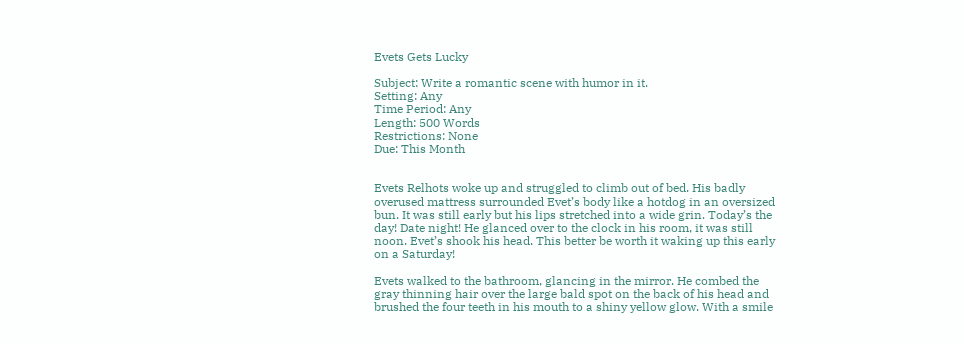Evets Gets Lucky

Subject: Write a romantic scene with humor in it.
Setting: Any
Time Period: Any
Length: 500 Words
Restrictions: None
Due: This Month


Evets Relhots woke up and struggled to climb out of bed. His badly overused mattress surrounded Evet’s body like a hotdog in an oversized bun. It was still early but his lips stretched into a wide grin. Today’s the day! Date night! He glanced over to the clock in his room, it was still noon. Evet’s shook his head. This better be worth it waking up this early on a Saturday!

Evets walked to the bathroom, glancing in the mirror. He combed the gray thinning hair over the large bald spot on the back of his head and brushed the four teeth in his mouth to a shiny yellow glow. With a smile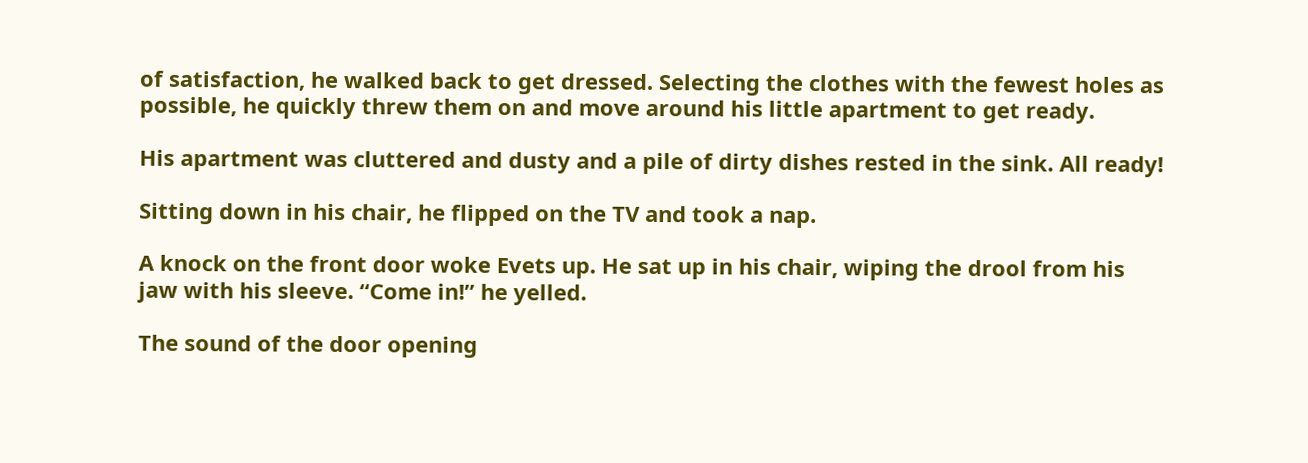of satisfaction, he walked back to get dressed. Selecting the clothes with the fewest holes as possible, he quickly threw them on and move around his little apartment to get ready.

His apartment was cluttered and dusty and a pile of dirty dishes rested in the sink. All ready!

Sitting down in his chair, he flipped on the TV and took a nap.

A knock on the front door woke Evets up. He sat up in his chair, wiping the drool from his jaw with his sleeve. “Come in!” he yelled.

The sound of the door opening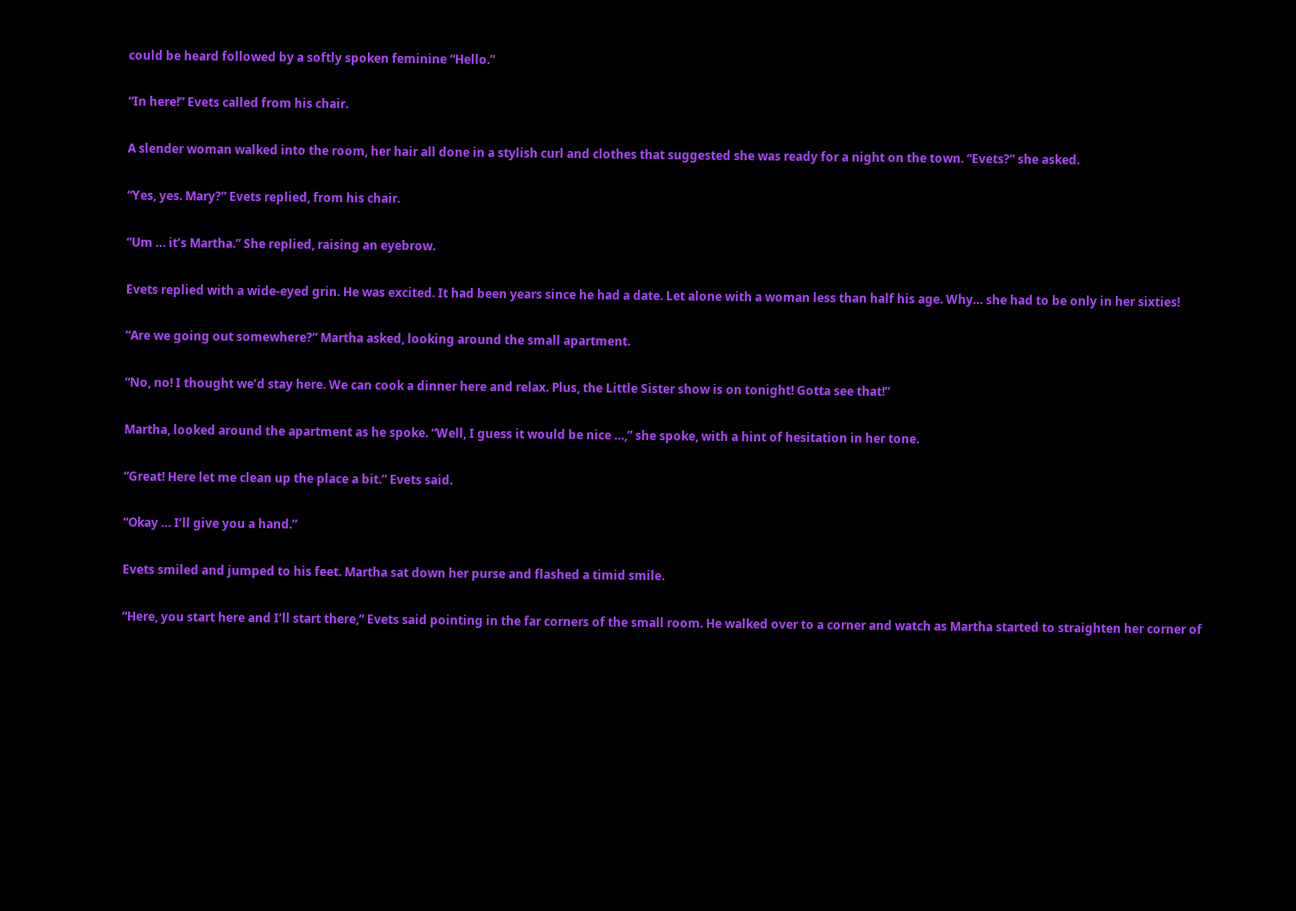could be heard followed by a softly spoken feminine “Hello.”

“In here!” Evets called from his chair.

A slender woman walked into the room, her hair all done in a stylish curl and clothes that suggested she was ready for a night on the town. “Evets?” she asked.

“Yes, yes. Mary?” Evets replied, from his chair.

“Um … it’s Martha.” She replied, raising an eyebrow.

Evets replied with a wide-eyed grin. He was excited. It had been years since he had a date. Let alone with a woman less than half his age. Why… she had to be only in her sixties!

“Are we going out somewhere?” Martha asked, looking around the small apartment.

“No, no! I thought we’d stay here. We can cook a dinner here and relax. Plus, the Little Sister show is on tonight! Gotta see that!”

Martha, looked around the apartment as he spoke. “Well, I guess it would be nice …,” she spoke, with a hint of hesitation in her tone.

“Great! Here let me clean up the place a bit.” Evets said.

“Okay … I’ll give you a hand.”

Evets smiled and jumped to his feet. Martha sat down her purse and flashed a timid smile.

“Here, you start here and I’ll start there,” Evets said pointing in the far corners of the small room. He walked over to a corner and watch as Martha started to straighten her corner of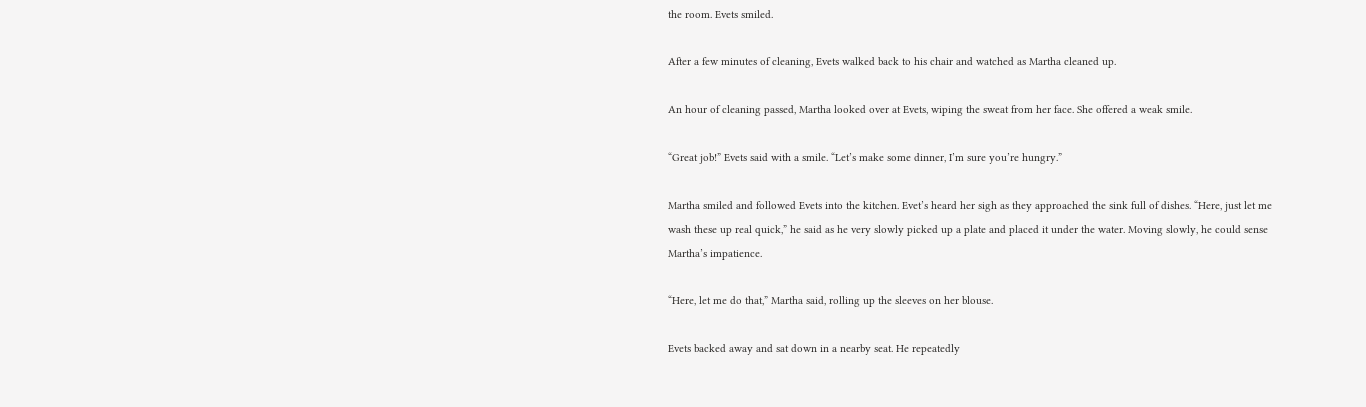the room. Evets smiled.

After a few minutes of cleaning, Evets walked back to his chair and watched as Martha cleaned up.

An hour of cleaning passed, Martha looked over at Evets, wiping the sweat from her face. She offered a weak smile.

“Great job!” Evets said with a smile. “Let’s make some dinner, I’m sure you’re hungry.”

Martha smiled and followed Evets into the kitchen. Evet’s heard her sigh as they approached the sink full of dishes. “Here, just let me wash these up real quick,” he said as he very slowly picked up a plate and placed it under the water. Moving slowly, he could sense Martha’s impatience.

“Here, let me do that,” Martha said, rolling up the sleeves on her blouse.

Evets backed away and sat down in a nearby seat. He repeatedly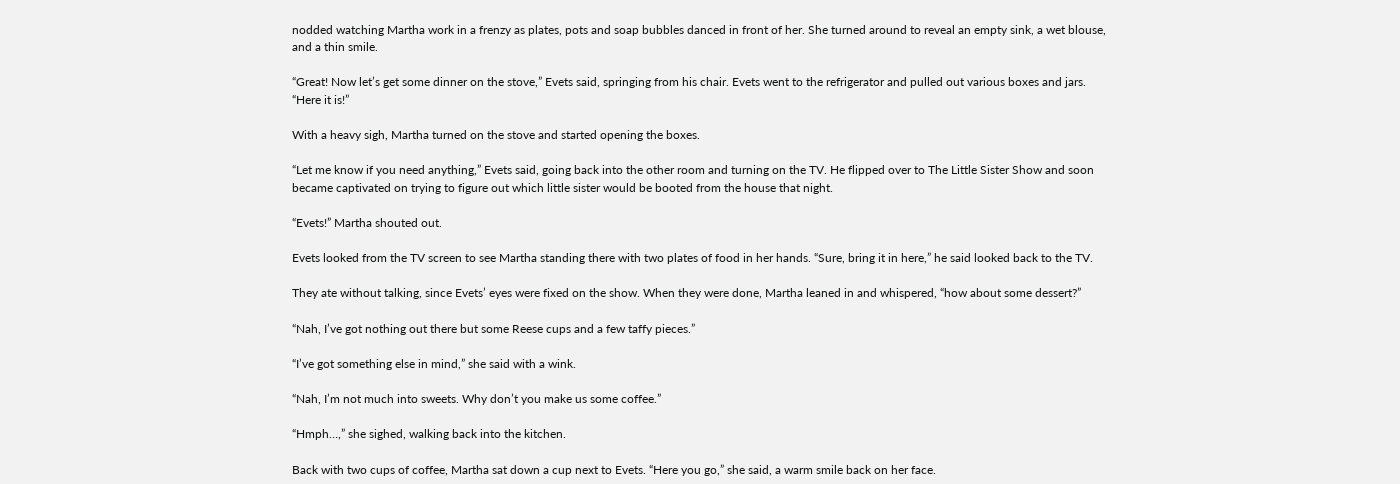nodded watching Martha work in a frenzy as plates, pots and soap bubbles danced in front of her. She turned around to reveal an empty sink, a wet blouse, and a thin smile.

“Great! Now let’s get some dinner on the stove,” Evets said, springing from his chair. Evets went to the refrigerator and pulled out various boxes and jars. “Here it is!”

With a heavy sigh, Martha turned on the stove and started opening the boxes.

“Let me know if you need anything,” Evets said, going back into the other room and turning on the TV. He flipped over to The Little Sister Show and soon became captivated on trying to figure out which little sister would be booted from the house that night.

“Evets!” Martha shouted out.

Evets looked from the TV screen to see Martha standing there with two plates of food in her hands. “Sure, bring it in here,” he said looked back to the TV.

They ate without talking, since Evets’ eyes were fixed on the show. When they were done, Martha leaned in and whispered, “how about some dessert?”

“Nah, I’ve got nothing out there but some Reese cups and a few taffy pieces.”

“I’ve got something else in mind,” she said with a wink.

“Nah, I’m not much into sweets. Why don’t you make us some coffee.”

“Hmph…,” she sighed, walking back into the kitchen.

Back with two cups of coffee, Martha sat down a cup next to Evets. “Here you go,” she said, a warm smile back on her face.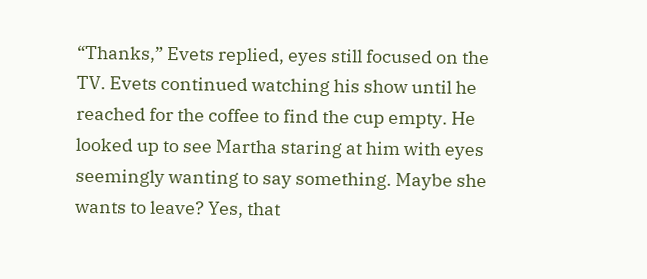“Thanks,” Evets replied, eyes still focused on the TV. Evets continued watching his show until he reached for the coffee to find the cup empty. He looked up to see Martha staring at him with eyes seemingly wanting to say something. Maybe she wants to leave? Yes, that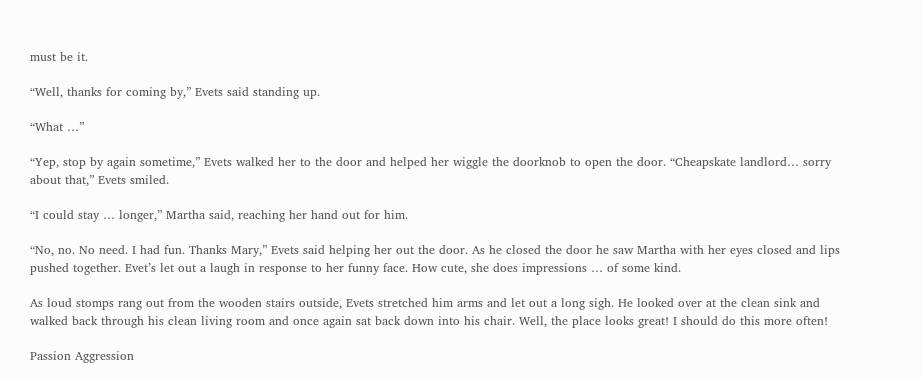must be it.

“Well, thanks for coming by,” Evets said standing up.

“What …”

“Yep, stop by again sometime,” Evets walked her to the door and helped her wiggle the doorknob to open the door. “Cheapskate landlord… sorry about that,” Evets smiled.

“I could stay … longer,” Martha said, reaching her hand out for him.

“No, no. No need. I had fun. Thanks Mary,” Evets said helping her out the door. As he closed the door he saw Martha with her eyes closed and lips pushed together. Evet’s let out a laugh in response to her funny face. How cute, she does impressions … of some kind.

As loud stomps rang out from the wooden stairs outside, Evets stretched him arms and let out a long sigh. He looked over at the clean sink and walked back through his clean living room and once again sat back down into his chair. Well, the place looks great! I should do this more often!

Passion Aggression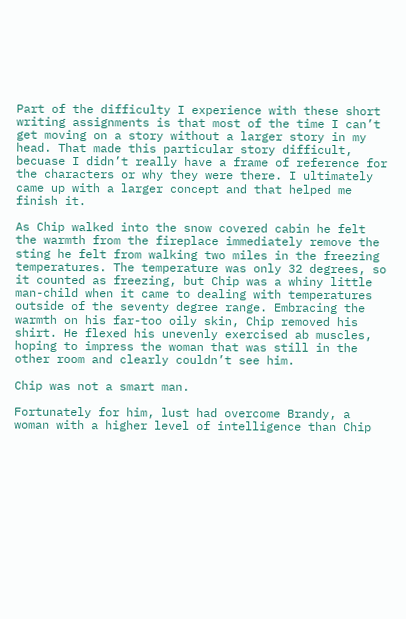Part of the difficulty I experience with these short writing assignments is that most of the time I can’t get moving on a story without a larger story in my head. That made this particular story difficult, becuase I didn’t really have a frame of reference for the characters or why they were there. I ultimately came up with a larger concept and that helped me finish it.

As Chip walked into the snow covered cabin he felt the warmth from the fireplace immediately remove the sting he felt from walking two miles in the freezing temperatures. The temperature was only 32 degrees, so it counted as freezing, but Chip was a whiny little man-child when it came to dealing with temperatures outside of the seventy degree range. Embracing the warmth on his far-too oily skin, Chip removed his shirt. He flexed his unevenly exercised ab muscles, hoping to impress the woman that was still in the other room and clearly couldn’t see him.

Chip was not a smart man.

Fortunately for him, lust had overcome Brandy, a woman with a higher level of intelligence than Chip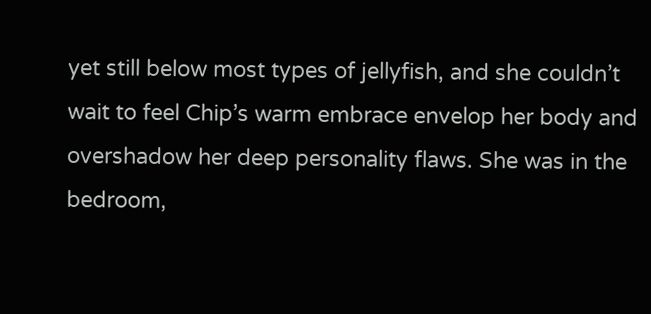yet still below most types of jellyfish, and she couldn’t wait to feel Chip’s warm embrace envelop her body and overshadow her deep personality flaws. She was in the bedroom,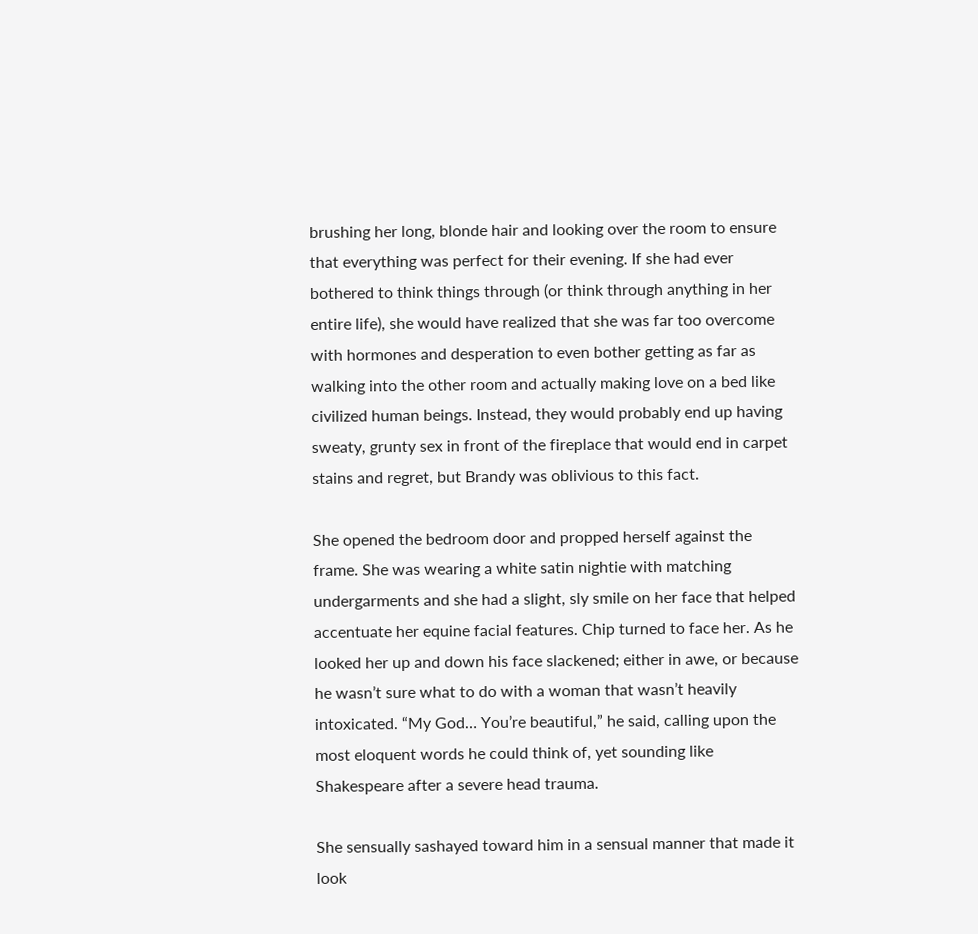brushing her long, blonde hair and looking over the room to ensure that everything was perfect for their evening. If she had ever bothered to think things through (or think through anything in her entire life), she would have realized that she was far too overcome with hormones and desperation to even bother getting as far as walking into the other room and actually making love on a bed like civilized human beings. Instead, they would probably end up having sweaty, grunty sex in front of the fireplace that would end in carpet stains and regret, but Brandy was oblivious to this fact.

She opened the bedroom door and propped herself against the frame. She was wearing a white satin nightie with matching undergarments and she had a slight, sly smile on her face that helped accentuate her equine facial features. Chip turned to face her. As he looked her up and down his face slackened; either in awe, or because he wasn’t sure what to do with a woman that wasn’t heavily intoxicated. “My God… You’re beautiful,” he said, calling upon the most eloquent words he could think of, yet sounding like Shakespeare after a severe head trauma.

She sensually sashayed toward him in a sensual manner that made it look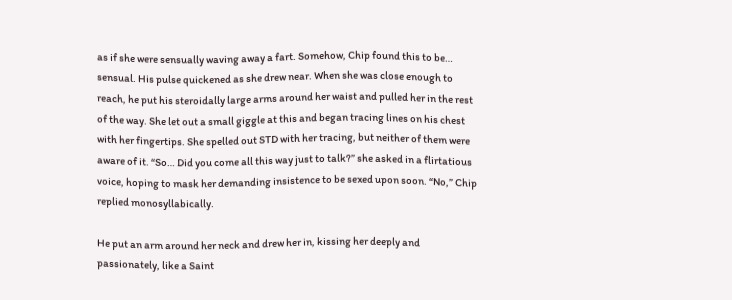as if she were sensually waving away a fart. Somehow, Chip found this to be… sensual. His pulse quickened as she drew near. When she was close enough to reach, he put his steroidally large arms around her waist and pulled her in the rest of the way. She let out a small giggle at this and began tracing lines on his chest with her fingertips. She spelled out STD with her tracing, but neither of them were aware of it. “So… Did you come all this way just to talk?” she asked in a flirtatious voice, hoping to mask her demanding insistence to be sexed upon soon. “No,” Chip replied monosyllabically.

He put an arm around her neck and drew her in, kissing her deeply and passionately, like a Saint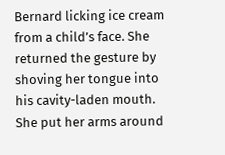Bernard licking ice cream from a child’s face. She returned the gesture by shoving her tongue into his cavity-laden mouth. She put her arms around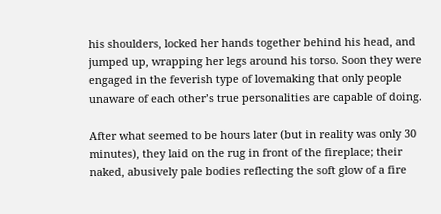his shoulders, locked her hands together behind his head, and jumped up, wrapping her legs around his torso. Soon they were engaged in the feverish type of lovemaking that only people unaware of each other’s true personalities are capable of doing.

After what seemed to be hours later (but in reality was only 30 minutes), they laid on the rug in front of the fireplace; their naked, abusively pale bodies reflecting the soft glow of a fire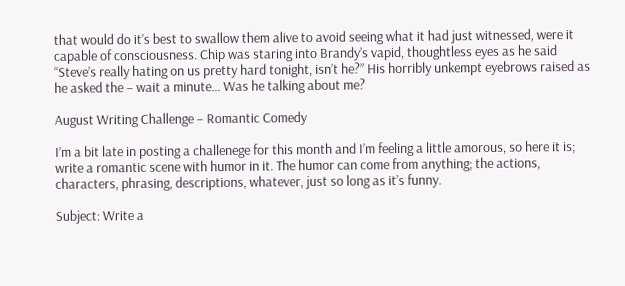that would do it’s best to swallow them alive to avoid seeing what it had just witnessed, were it capable of consciousness. Chip was staring into Brandy’s vapid, thoughtless eyes as he said “Steve’s really hating on us pretty hard tonight, isn’t he?” His horribly unkempt eyebrows raised as he asked the – wait a minute… Was he talking about me?

August Writing Challenge – Romantic Comedy

I’m a bit late in posting a challenege for this month and I’m feeling a little amorous, so here it is; write a romantic scene with humor in it. The humor can come from anything; the actions, characters, phrasing, descriptions, whatever, just so long as it’s funny.

Subject: Write a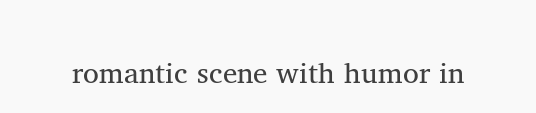romantic scene with humor in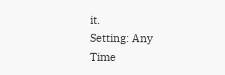it.
Setting: Any
Time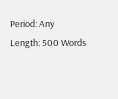Period: Any
Length: 500 Words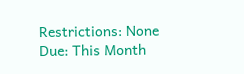Restrictions: None
Due: This Month